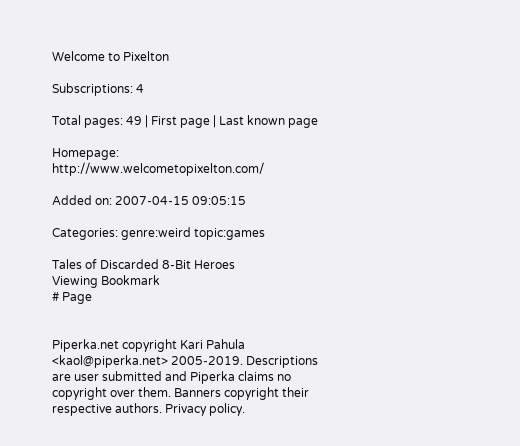Welcome to Pixelton

Subscriptions: 4

Total pages: 49 | First page | Last known page

Homepage: http://www.welcometopixelton.com/

Added on: 2007-04-15 09:05:15

Categories: genre:weird topic:games

Tales of Discarded 8-Bit Heroes
Viewing Bookmark
# Page


Piperka.net copyright Kari Pahula <kaol@piperka.net> 2005-2019. Descriptions are user submitted and Piperka claims no copyright over them. Banners copyright their respective authors. Privacy policy.